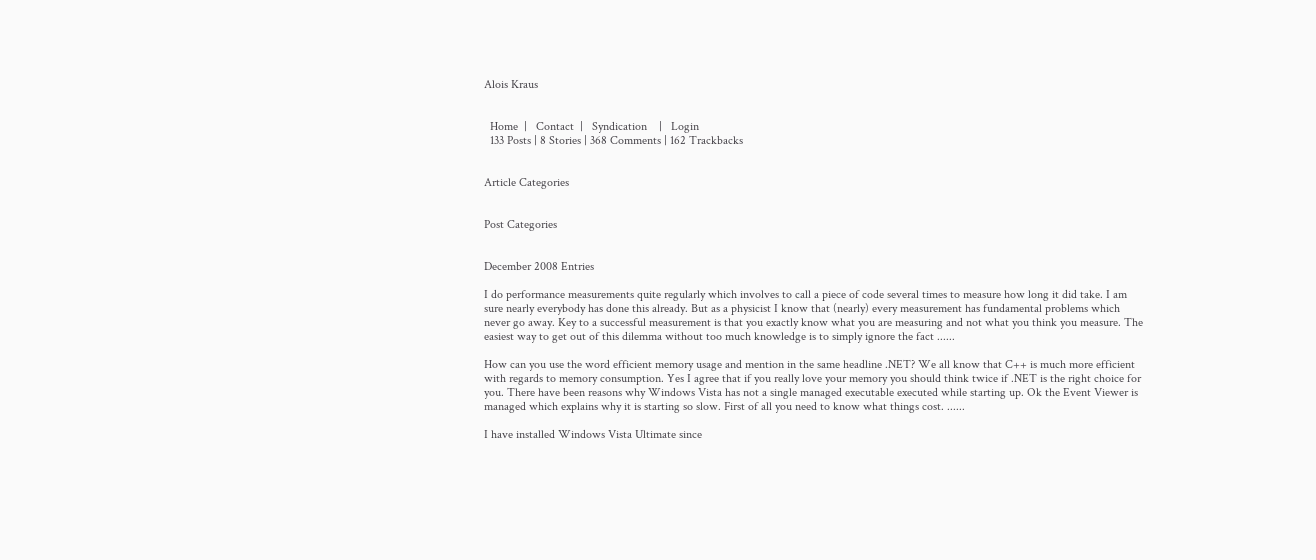Alois Kraus


  Home  |   Contact  |   Syndication    |   Login
  133 Posts | 8 Stories | 368 Comments | 162 Trackbacks


Article Categories


Post Categories


December 2008 Entries

I do performance measurements quite regularly which involves to call a piece of code several times to measure how long it did take. I am sure nearly everybody has done this already. But as a physicist I know that (nearly) every measurement has fundamental problems which never go away. Key to a successful measurement is that you exactly know what you are measuring and not what you think you measure. The easiest way to get out of this dilemma without too much knowledge is to simply ignore the fact ......

How can you use the word efficient memory usage and mention in the same headline .NET? We all know that C++ is much more efficient with regards to memory consumption. Yes I agree that if you really love your memory you should think twice if .NET is the right choice for you. There have been reasons why Windows Vista has not a single managed executable executed while starting up. Ok the Event Viewer is managed which explains why it is starting so slow. First of all you need to know what things cost. ......

I have installed Windows Vista Ultimate since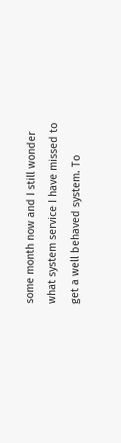some month now and I still wonder what system service I have missed to get a well behaved system. To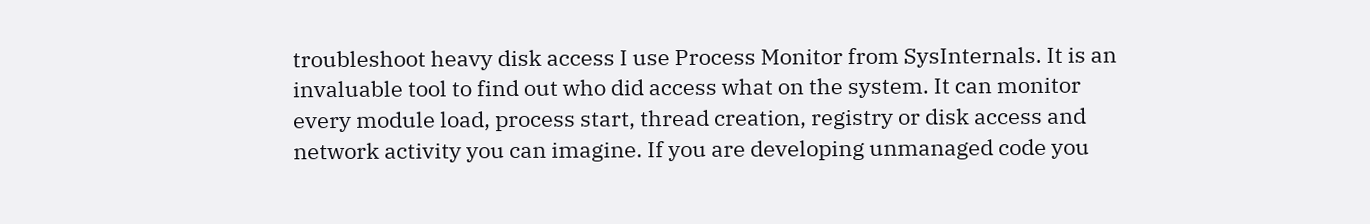troubleshoot heavy disk access I use Process Monitor from SysInternals. It is an invaluable tool to find out who did access what on the system. It can monitor every module load, process start, thread creation, registry or disk access and network activity you can imagine. If you are developing unmanaged code you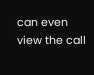can even view the call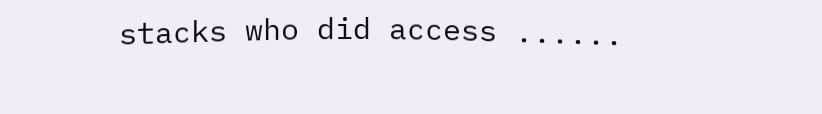stacks who did access ......